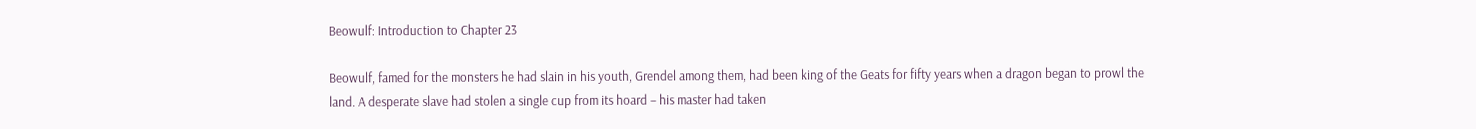Beowulf: Introduction to Chapter 23

Beowulf, famed for the monsters he had slain in his youth, Grendel among them, had been king of the Geats for fifty years when a dragon began to prowl the land. A desperate slave had stolen a single cup from its hoard – his master had taken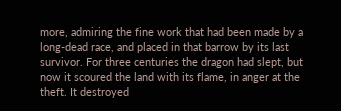more, admiring the fine work that had been made by a long-dead race, and placed in that barrow by its last survivor. For three centuries the dragon had slept, but now it scoured the land with its flame, in anger at the theft. It destroyed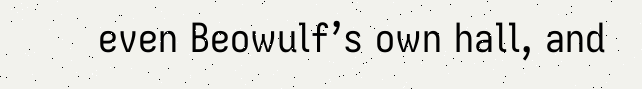even Beowulf’s own hall, and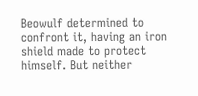Beowulf determined to confront it, having an iron shield made to protect himself. But neither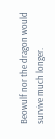Beowulf nor the dragon would survive much longer.